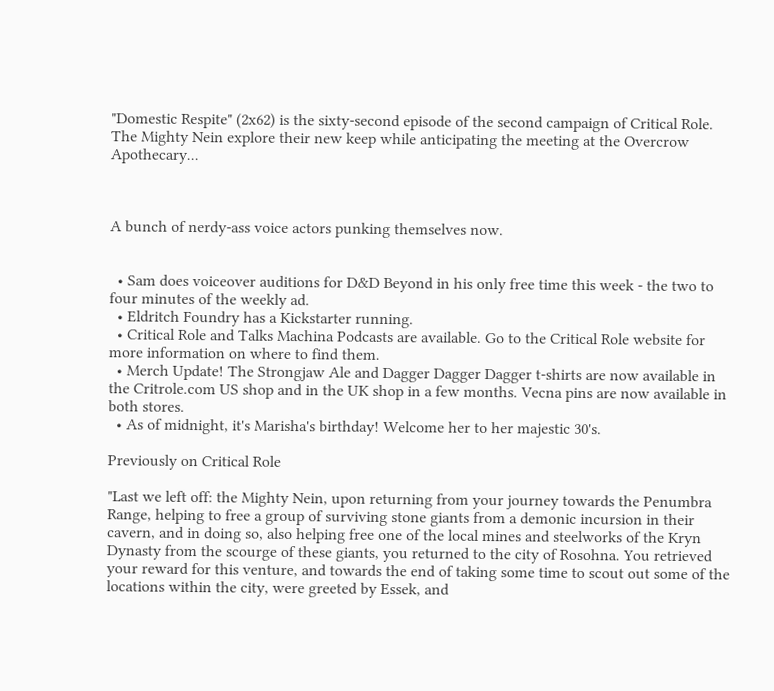"Domestic Respite" (2x62) is the sixty-second episode of the second campaign of Critical Role. The Mighty Nein explore their new keep while anticipating the meeting at the Overcrow Apothecary...



A bunch of nerdy-ass voice actors punking themselves now.


  • Sam does voiceover auditions for D&D Beyond in his only free time this week - the two to four minutes of the weekly ad.
  • Eldritch Foundry has a Kickstarter running.
  • Critical Role and Talks Machina Podcasts are available. Go to the Critical Role website for more information on where to find them.
  • Merch Update! The Strongjaw Ale and Dagger Dagger Dagger t-shirts are now available in the Critrole.com US shop and in the UK shop in a few months. Vecna pins are now available in both stores.
  • As of midnight, it's Marisha's birthday! Welcome her to her majestic 30's.

Previously on Critical Role

"Last we left off: the Mighty Nein, upon returning from your journey towards the Penumbra Range, helping to free a group of surviving stone giants from a demonic incursion in their cavern, and in doing so, also helping free one of the local mines and steelworks of the Kryn Dynasty from the scourge of these giants, you returned to the city of Rosohna. You retrieved your reward for this venture, and towards the end of taking some time to scout out some of the locations within the city, were greeted by Essek, and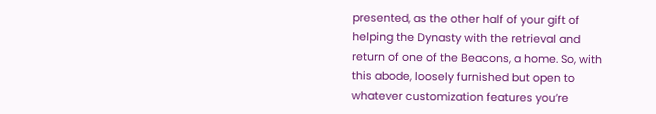presented, as the other half of your gift of helping the Dynasty with the retrieval and return of one of the Beacons, a home. So, with this abode, loosely furnished but open to whatever customization features you’re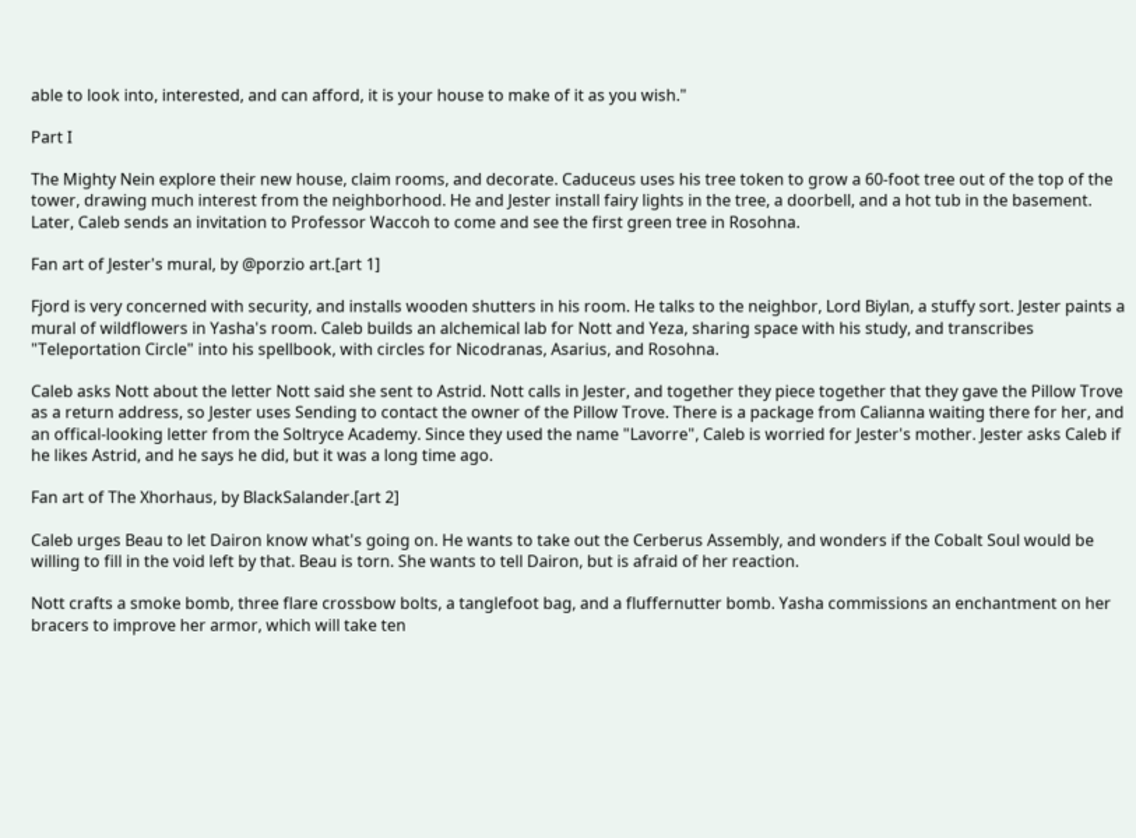able to look into, interested, and can afford, it is your house to make of it as you wish."

Part I

The Mighty Nein explore their new house, claim rooms, and decorate. Caduceus uses his tree token to grow a 60-foot tree out of the top of the tower, drawing much interest from the neighborhood. He and Jester install fairy lights in the tree, a doorbell, and a hot tub in the basement. Later, Caleb sends an invitation to Professor Waccoh to come and see the first green tree in Rosohna.

Fan art of Jester's mural, by @porzio art.[art 1]

Fjord is very concerned with security, and installs wooden shutters in his room. He talks to the neighbor, Lord Biylan, a stuffy sort. Jester paints a mural of wildflowers in Yasha's room. Caleb builds an alchemical lab for Nott and Yeza, sharing space with his study, and transcribes "Teleportation Circle" into his spellbook, with circles for Nicodranas, Asarius, and Rosohna.

Caleb asks Nott about the letter Nott said she sent to Astrid. Nott calls in Jester, and together they piece together that they gave the Pillow Trove as a return address, so Jester uses Sending to contact the owner of the Pillow Trove. There is a package from Calianna waiting there for her, and an offical-looking letter from the Soltryce Academy. Since they used the name "Lavorre", Caleb is worried for Jester's mother. Jester asks Caleb if he likes Astrid, and he says he did, but it was a long time ago.

Fan art of The Xhorhaus, by BlackSalander.[art 2]

Caleb urges Beau to let Dairon know what's going on. He wants to take out the Cerberus Assembly, and wonders if the Cobalt Soul would be willing to fill in the void left by that. Beau is torn. She wants to tell Dairon, but is afraid of her reaction.

Nott crafts a smoke bomb, three flare crossbow bolts, a tanglefoot bag, and a fluffernutter bomb. Yasha commissions an enchantment on her bracers to improve her armor, which will take ten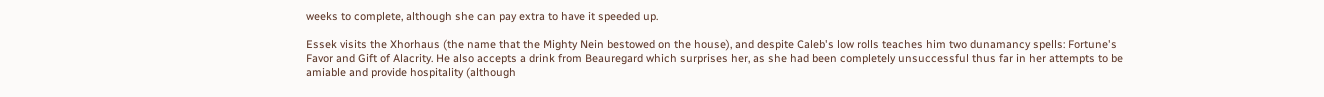weeks to complete, although she can pay extra to have it speeded up.

Essek visits the Xhorhaus (the name that the Mighty Nein bestowed on the house), and despite Caleb's low rolls teaches him two dunamancy spells: Fortune's Favor and Gift of Alacrity. He also accepts a drink from Beauregard which surprises her, as she had been completely unsuccessful thus far in her attempts to be amiable and provide hospitality (although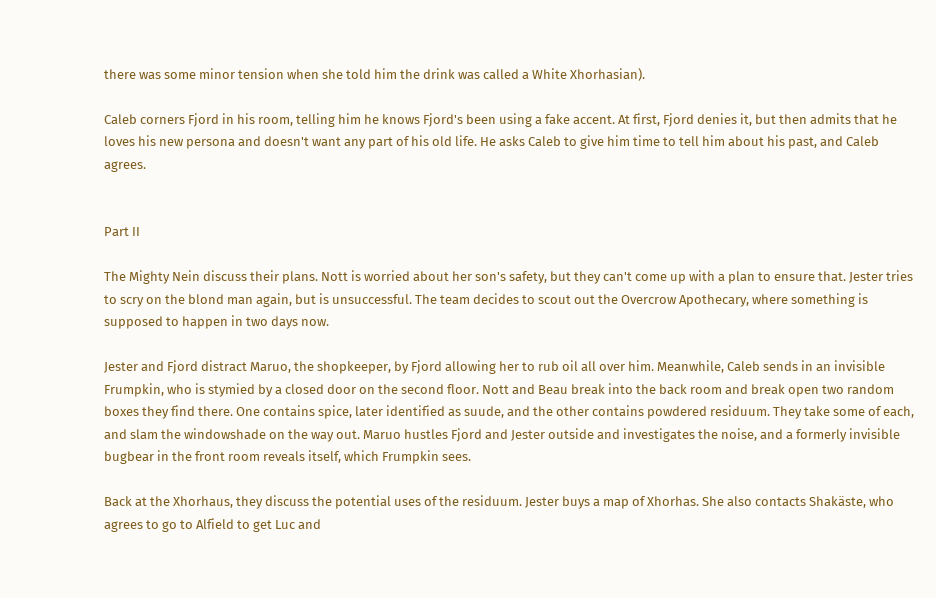there was some minor tension when she told him the drink was called a White Xhorhasian).

Caleb corners Fjord in his room, telling him he knows Fjord's been using a fake accent. At first, Fjord denies it, but then admits that he loves his new persona and doesn't want any part of his old life. He asks Caleb to give him time to tell him about his past, and Caleb agrees.


Part II

The Mighty Nein discuss their plans. Nott is worried about her son's safety, but they can't come up with a plan to ensure that. Jester tries to scry on the blond man again, but is unsuccessful. The team decides to scout out the Overcrow Apothecary, where something is supposed to happen in two days now.

Jester and Fjord distract Maruo, the shopkeeper, by Fjord allowing her to rub oil all over him. Meanwhile, Caleb sends in an invisible Frumpkin, who is stymied by a closed door on the second floor. Nott and Beau break into the back room and break open two random boxes they find there. One contains spice, later identified as suude, and the other contains powdered residuum. They take some of each, and slam the windowshade on the way out. Maruo hustles Fjord and Jester outside and investigates the noise, and a formerly invisible bugbear in the front room reveals itself, which Frumpkin sees.

Back at the Xhorhaus, they discuss the potential uses of the residuum. Jester buys a map of Xhorhas. She also contacts Shakäste, who agrees to go to Alfield to get Luc and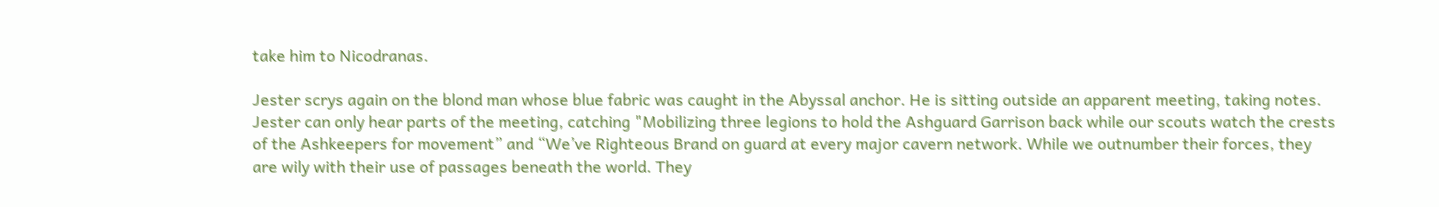take him to Nicodranas.

Jester scrys again on the blond man whose blue fabric was caught in the Abyssal anchor. He is sitting outside an apparent meeting, taking notes. Jester can only hear parts of the meeting, catching "Mobilizing three legions to hold the Ashguard Garrison back while our scouts watch the crests of the Ashkeepers for movement” and “We’ve Righteous Brand on guard at every major cavern network. While we outnumber their forces, they are wily with their use of passages beneath the world. They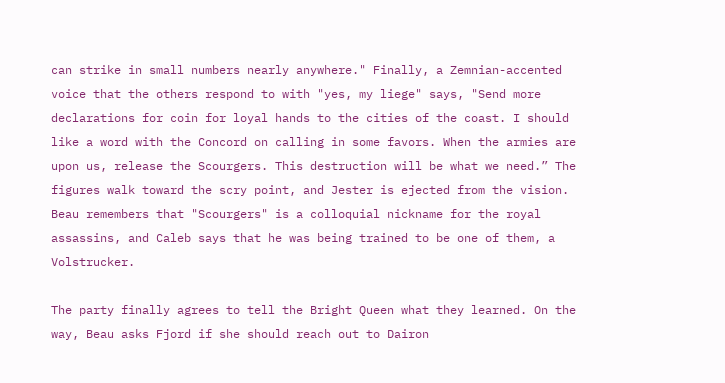can strike in small numbers nearly anywhere." Finally, a Zemnian-accented voice that the others respond to with "yes, my liege" says, "Send more declarations for coin for loyal hands to the cities of the coast. I should like a word with the Concord on calling in some favors. When the armies are upon us, release the Scourgers. This destruction will be what we need.” The figures walk toward the scry point, and Jester is ejected from the vision. Beau remembers that "Scourgers" is a colloquial nickname for the royal assassins, and Caleb says that he was being trained to be one of them, a Volstrucker.

The party finally agrees to tell the Bright Queen what they learned. On the way, Beau asks Fjord if she should reach out to Dairon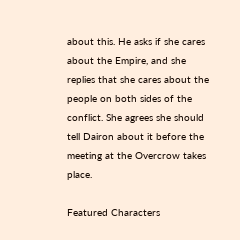about this. He asks if she cares about the Empire, and she replies that she cares about the people on both sides of the conflict. She agrees she should tell Dairon about it before the meeting at the Overcrow takes place.

Featured Characters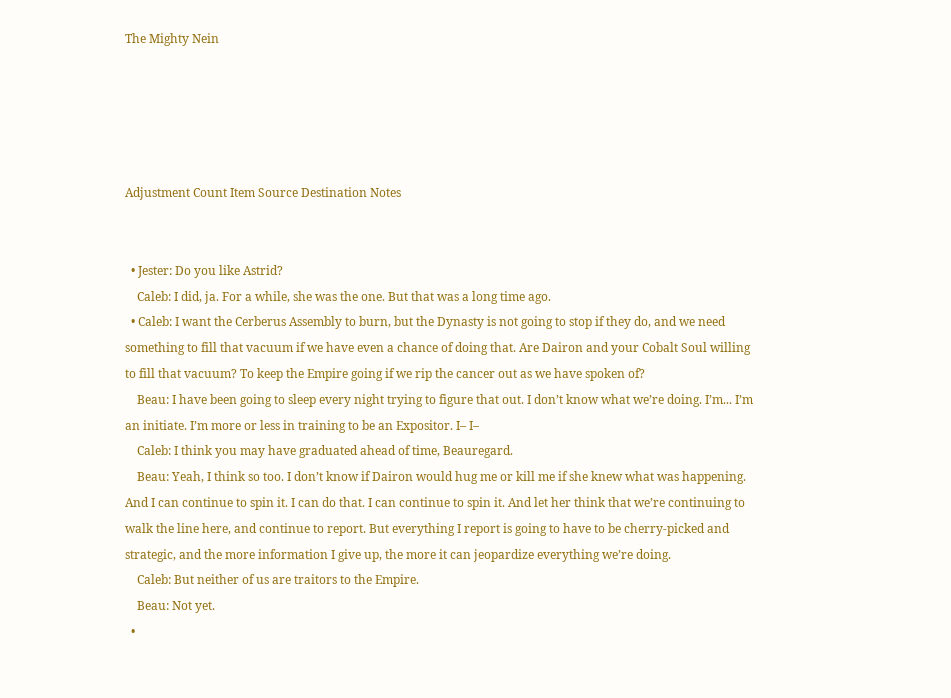The Mighty Nein





Adjustment Count Item Source Destination Notes


  • Jester: Do you like Astrid?
    Caleb: I did, ja. For a while, she was the one. But that was a long time ago.
  • Caleb: I want the Cerberus Assembly to burn, but the Dynasty is not going to stop if they do, and we need something to fill that vacuum if we have even a chance of doing that. Are Dairon and your Cobalt Soul willing to fill that vacuum? To keep the Empire going if we rip the cancer out as we have spoken of?
    Beau: I have been going to sleep every night trying to figure that out. I don’t know what we’re doing. I’m... I’m an initiate. I’m more or less in training to be an Expositor. I– I–
    Caleb: I think you may have graduated ahead of time, Beauregard.
    Beau: Yeah, I think so too. I don’t know if Dairon would hug me or kill me if she knew what was happening. And I can continue to spin it. I can do that. I can continue to spin it. And let her think that we’re continuing to walk the line here, and continue to report. But everything I report is going to have to be cherry-picked and strategic, and the more information I give up, the more it can jeopardize everything we’re doing.
    Caleb: But neither of us are traitors to the Empire.
    Beau: Not yet.
  •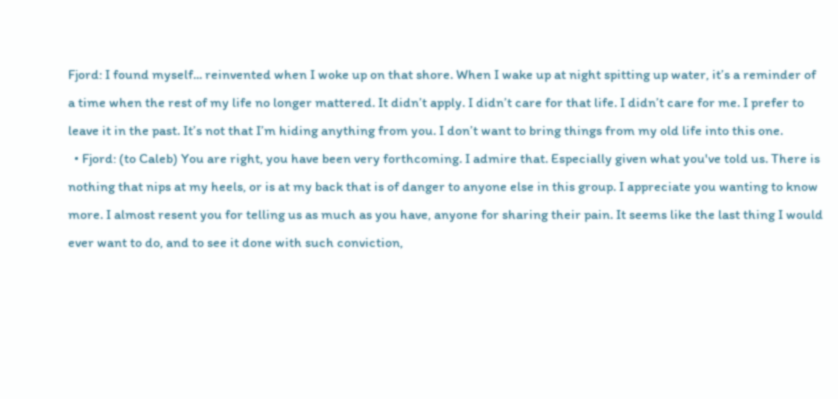Fjord: I found myself... reinvented when I woke up on that shore. When I wake up at night spitting up water, it’s a reminder of a time when the rest of my life no longer mattered. It didn’t apply. I didn’t care for that life. I didn’t care for me. I prefer to leave it in the past. It’s not that I’m hiding anything from you. I don’t want to bring things from my old life into this one.
  • Fjord: (to Caleb) You are right, you have been very forthcoming. I admire that. Especially given what you've told us. There is nothing that nips at my heels, or is at my back that is of danger to anyone else in this group. I appreciate you wanting to know more. I almost resent you for telling us as much as you have, anyone for sharing their pain. It seems like the last thing I would ever want to do, and to see it done with such conviction,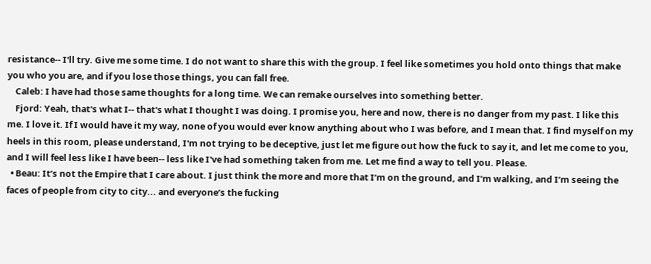resistance-- I'll try. Give me some time. I do not want to share this with the group. I feel like sometimes you hold onto things that make you who you are, and if you lose those things, you can fall free.
    Caleb: I have had those same thoughts for a long time. We can remake ourselves into something better.
    Fjord: Yeah, that's what I-- that's what I thought I was doing. I promise you, here and now, there is no danger from my past. I like this me. I love it. If I would have it my way, none of you would ever know anything about who I was before, and I mean that. I find myself on my heels in this room, please understand, I'm not trying to be deceptive, just let me figure out how the fuck to say it, and let me come to you, and I will feel less like I have been-- less like I've had something taken from me. Let me find a way to tell you. Please.
  • Beau: It’s not the Empire that I care about. I just think the more and more that I’m on the ground, and I’m walking, and I’m seeing the faces of people from city to city... and everyone’s the fucking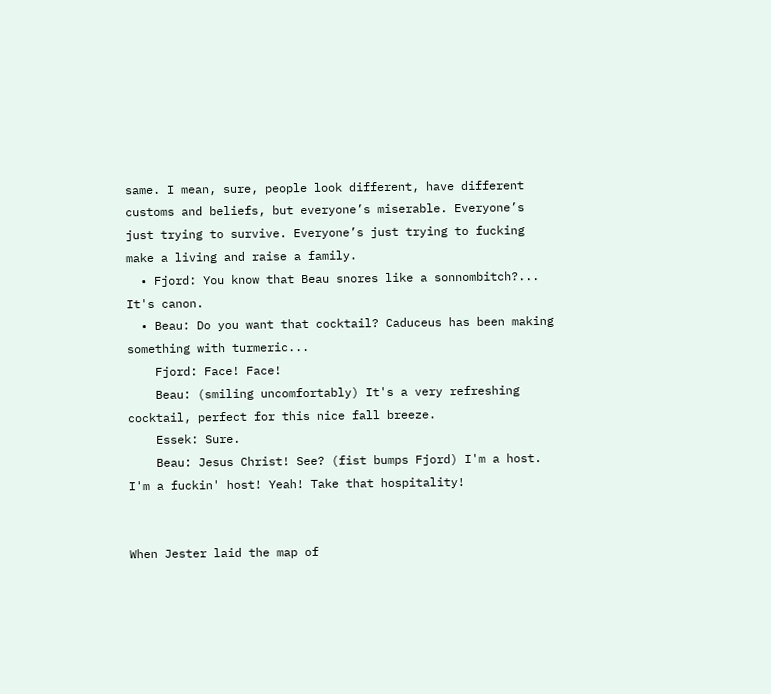same. I mean, sure, people look different, have different customs and beliefs, but everyone’s miserable. Everyone’s just trying to survive. Everyone’s just trying to fucking make a living and raise a family.
  • Fjord: You know that Beau snores like a sonnombitch?... It's canon.
  • Beau: Do you want that cocktail? Caduceus has been making something with turmeric...
    Fjord: Face! Face!
    Beau: (smiling uncomfortably) It's a very refreshing cocktail, perfect for this nice fall breeze.
    Essek: Sure.
    Beau: Jesus Christ! See? (fist bumps Fjord) I'm a host. I'm a fuckin' host! Yeah! Take that hospitality!


When Jester laid the map of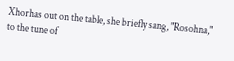Xhorhas out on the table, she briefly sang, "Rosohna," to the tune of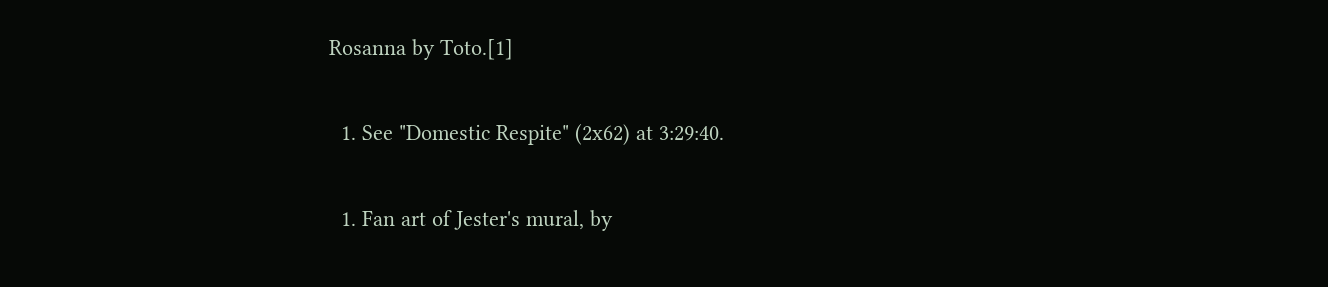Rosanna by Toto.[1]


  1. See "Domestic Respite" (2x62) at 3:29:40.


  1. Fan art of Jester's mural, by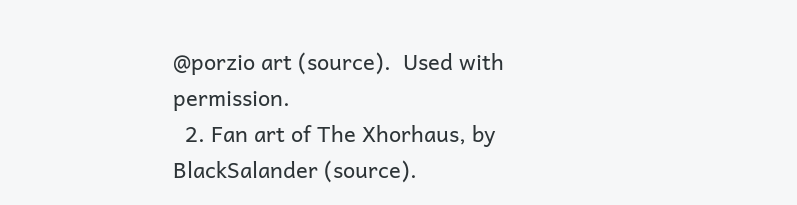@porzio art (source).  Used with permission.
  2. Fan art of The Xhorhaus, by BlackSalander (source).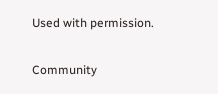Used with permission.

Community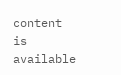content is available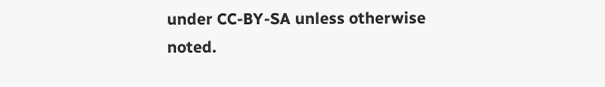under CC-BY-SA unless otherwise noted.